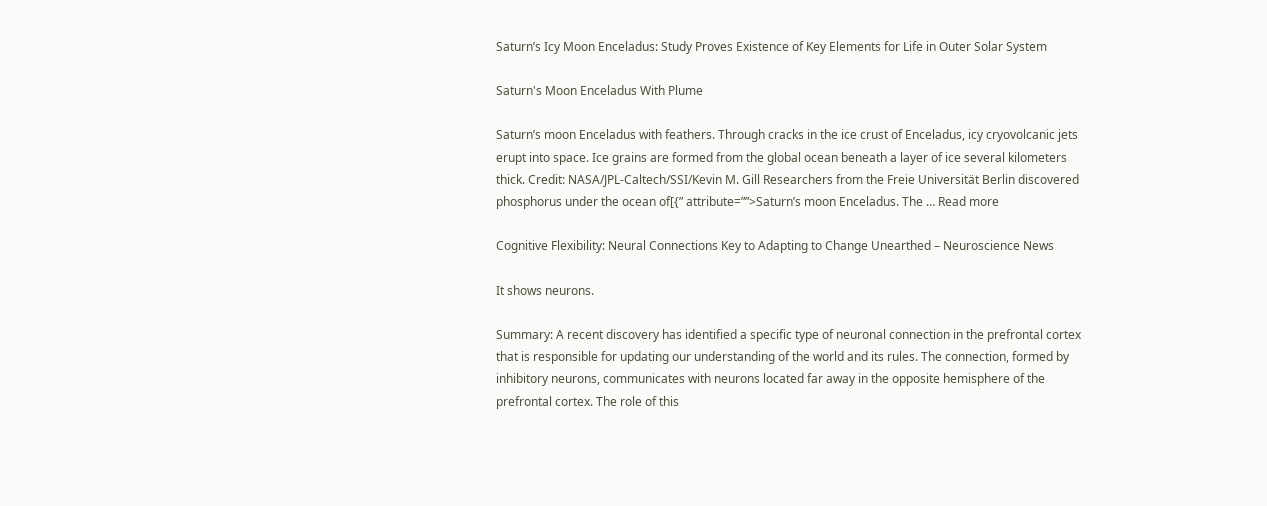Saturn’s Icy Moon Enceladus: Study Proves Existence of Key Elements for Life in Outer Solar System

Saturn's Moon Enceladus With Plume

Saturn’s moon Enceladus with feathers. Through cracks in the ice crust of Enceladus, icy cryovolcanic jets erupt into space. Ice grains are formed from the global ocean beneath a layer of ice several kilometers thick. Credit: NASA/JPL-Caltech/SSI/Kevin M. Gill Researchers from the Freie Universität Berlin discovered phosphorus under the ocean of[{” attribute=””>Saturn’s moon Enceladus. The … Read more

Cognitive Flexibility: Neural Connections Key to Adapting to Change Unearthed – Neuroscience News

It shows neurons.

Summary: A recent discovery has identified a specific type of neuronal connection in the prefrontal cortex that is responsible for updating our understanding of the world and its rules. The connection, formed by inhibitory neurons, communicates with neurons located far away in the opposite hemisphere of the prefrontal cortex. The role of this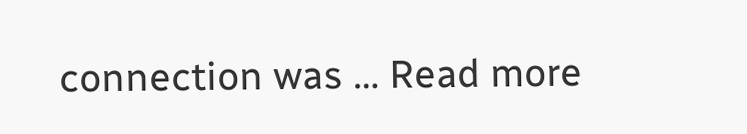connection was … Read more